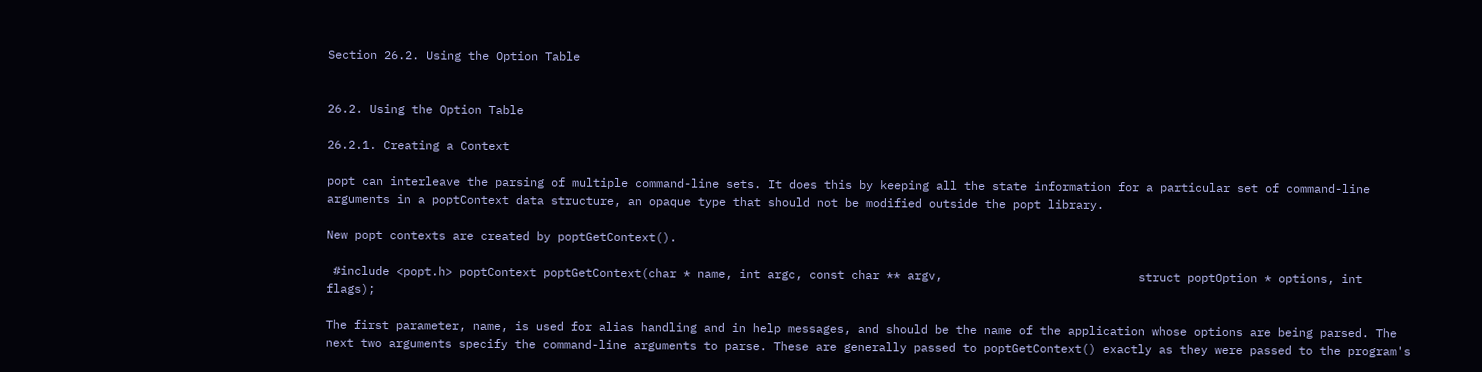Section 26.2. Using the Option Table


26.2. Using the Option Table

26.2.1. Creating a Context

popt can interleave the parsing of multiple command-line sets. It does this by keeping all the state information for a particular set of command-line arguments in a poptContext data structure, an opaque type that should not be modified outside the popt library.

New popt contexts are created by poptGetContext().

 #include <popt.h> poptContext poptGetContext(char * name, int argc, const char ** argv,                            struct poptOption * options, int flags);

The first parameter, name, is used for alias handling and in help messages, and should be the name of the application whose options are being parsed. The next two arguments specify the command-line arguments to parse. These are generally passed to poptGetContext() exactly as they were passed to the program's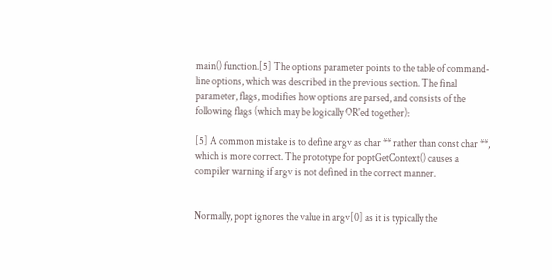main() function.[5] The options parameter points to the table of command-line options, which was described in the previous section. The final parameter, flags, modifies how options are parsed, and consists of the following flags (which may be logically OR'ed together):

[5] A common mistake is to define argv as char ** rather than const char **, which is more correct. The prototype for poptGetContext() causes a compiler warning if argv is not defined in the correct manner.


Normally, popt ignores the value in argv[0] as it is typically the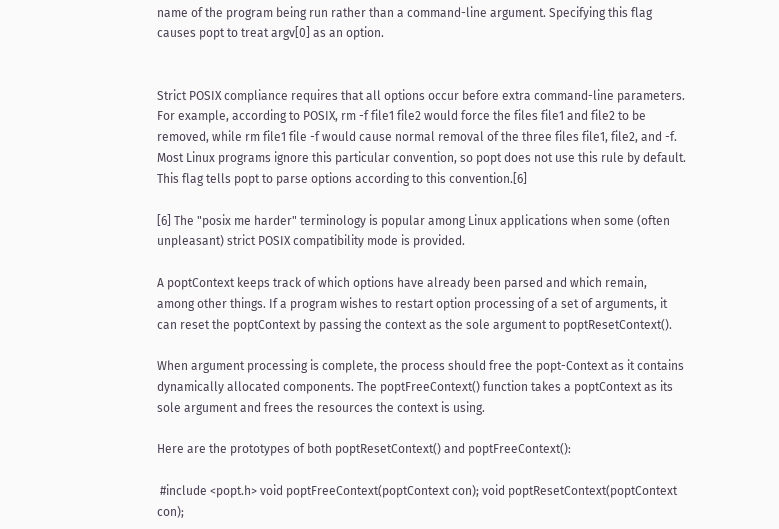name of the program being run rather than a command-line argument. Specifying this flag causes popt to treat argv[0] as an option.


Strict POSIX compliance requires that all options occur before extra command-line parameters. For example, according to POSIX, rm -f file1 file2 would force the files file1 and file2 to be removed, while rm file1 file -f would cause normal removal of the three files file1, file2, and -f. Most Linux programs ignore this particular convention, so popt does not use this rule by default. This flag tells popt to parse options according to this convention.[6]

[6] The "posix me harder" terminology is popular among Linux applications when some (often unpleasant) strict POSIX compatibility mode is provided.

A poptContext keeps track of which options have already been parsed and which remain, among other things. If a program wishes to restart option processing of a set of arguments, it can reset the poptContext by passing the context as the sole argument to poptResetContext().

When argument processing is complete, the process should free the popt-Context as it contains dynamically allocated components. The poptFreeContext() function takes a poptContext as its sole argument and frees the resources the context is using.

Here are the prototypes of both poptResetContext() and poptFreeContext():

 #include <popt.h> void poptFreeContext(poptContext con); void poptResetContext(poptContext con);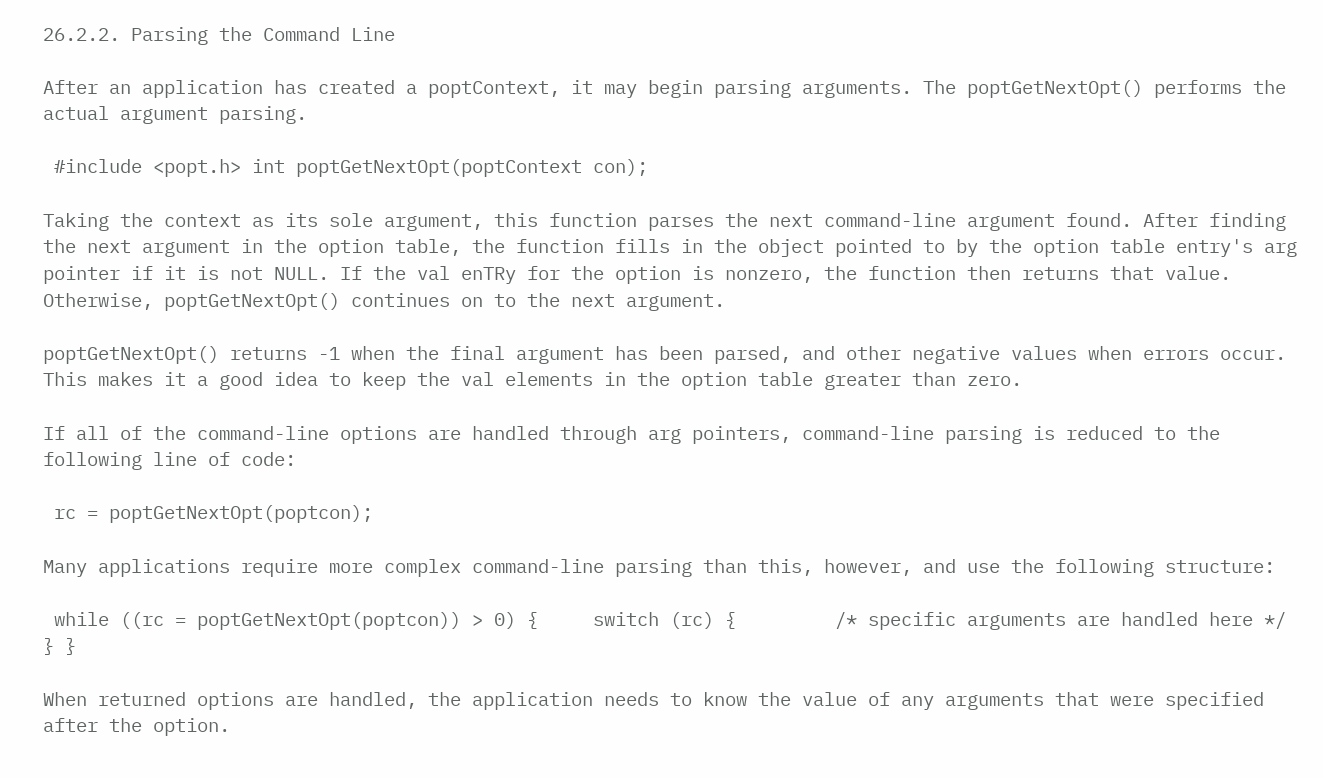26.2.2. Parsing the Command Line

After an application has created a poptContext, it may begin parsing arguments. The poptGetNextOpt() performs the actual argument parsing.

 #include <popt.h> int poptGetNextOpt(poptContext con);

Taking the context as its sole argument, this function parses the next command-line argument found. After finding the next argument in the option table, the function fills in the object pointed to by the option table entry's arg pointer if it is not NULL. If the val enTRy for the option is nonzero, the function then returns that value. Otherwise, poptGetNextOpt() continues on to the next argument.

poptGetNextOpt() returns -1 when the final argument has been parsed, and other negative values when errors occur. This makes it a good idea to keep the val elements in the option table greater than zero.

If all of the command-line options are handled through arg pointers, command-line parsing is reduced to the following line of code:

 rc = poptGetNextOpt(poptcon);

Many applications require more complex command-line parsing than this, however, and use the following structure:

 while ((rc = poptGetNextOpt(poptcon)) > 0) {     switch (rc) {         /* specific arguments are handled here */     } }

When returned options are handled, the application needs to know the value of any arguments that were specified after the option.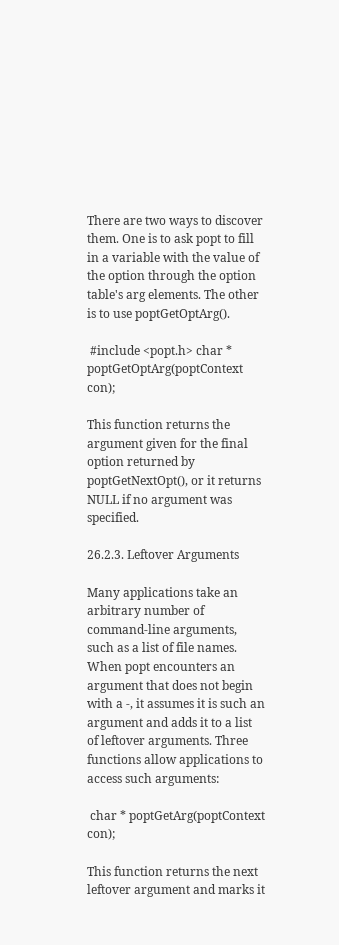There are two ways to discover them. One is to ask popt to fill in a variable with the value of the option through the option table's arg elements. The other is to use poptGetOptArg().

 #include <popt.h> char * poptGetOptArg(poptContext con);

This function returns the argument given for the final option returned by poptGetNextOpt(), or it returns NULL if no argument was specified.

26.2.3. Leftover Arguments

Many applications take an arbitrary number of command-line arguments, such as a list of file names. When popt encounters an argument that does not begin with a -, it assumes it is such an argument and adds it to a list of leftover arguments. Three functions allow applications to access such arguments:

 char * poptGetArg(poptContext con);

This function returns the next leftover argument and marks it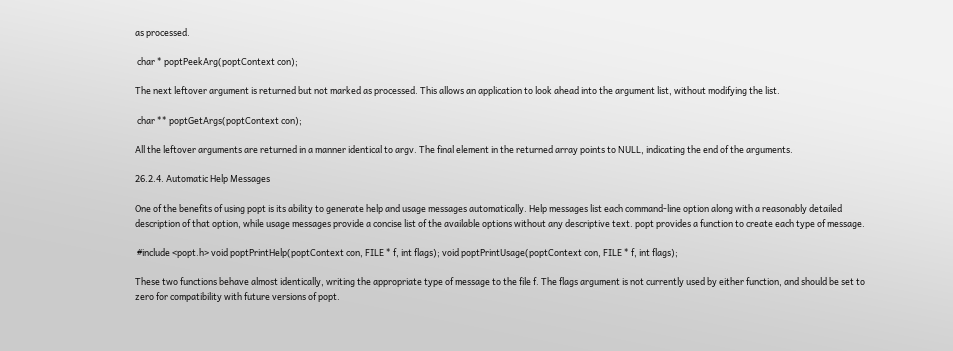as processed.

 char * poptPeekArg(poptContext con);

The next leftover argument is returned but not marked as processed. This allows an application to look ahead into the argument list, without modifying the list.

 char ** poptGetArgs(poptContext con);

All the leftover arguments are returned in a manner identical to argv. The final element in the returned array points to NULL, indicating the end of the arguments.

26.2.4. Automatic Help Messages

One of the benefits of using popt is its ability to generate help and usage messages automatically. Help messages list each command-line option along with a reasonably detailed description of that option, while usage messages provide a concise list of the available options without any descriptive text. popt provides a function to create each type of message.

 #include <popt.h> void poptPrintHelp(poptContext con, FILE * f, int flags); void poptPrintUsage(poptContext con, FILE * f, int flags);

These two functions behave almost identically, writing the appropriate type of message to the file f. The flags argument is not currently used by either function, and should be set to zero for compatibility with future versions of popt.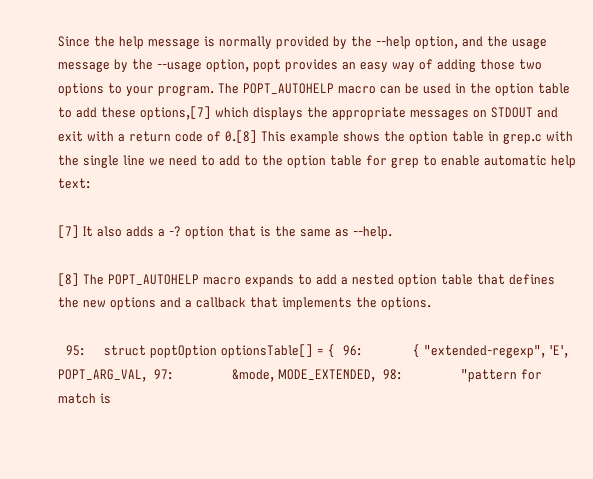Since the help message is normally provided by the --help option, and the usage message by the --usage option, popt provides an easy way of adding those two options to your program. The POPT_AUTOHELP macro can be used in the option table to add these options,[7] which displays the appropriate messages on STDOUT and exit with a return code of 0.[8] This example shows the option table in grep.c with the single line we need to add to the option table for grep to enable automatic help text:

[7] It also adds a -? option that is the same as --help.

[8] The POPT_AUTOHELP macro expands to add a nested option table that defines the new options and a callback that implements the options.

  95:     struct poptOption optionsTable[] = {  96:             { "extended-regexp", 'E', POPT_ARG_VAL,  97:               &mode, MODE_EXTENDED,  98:               "pattern for match is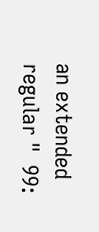an extended regular "  99: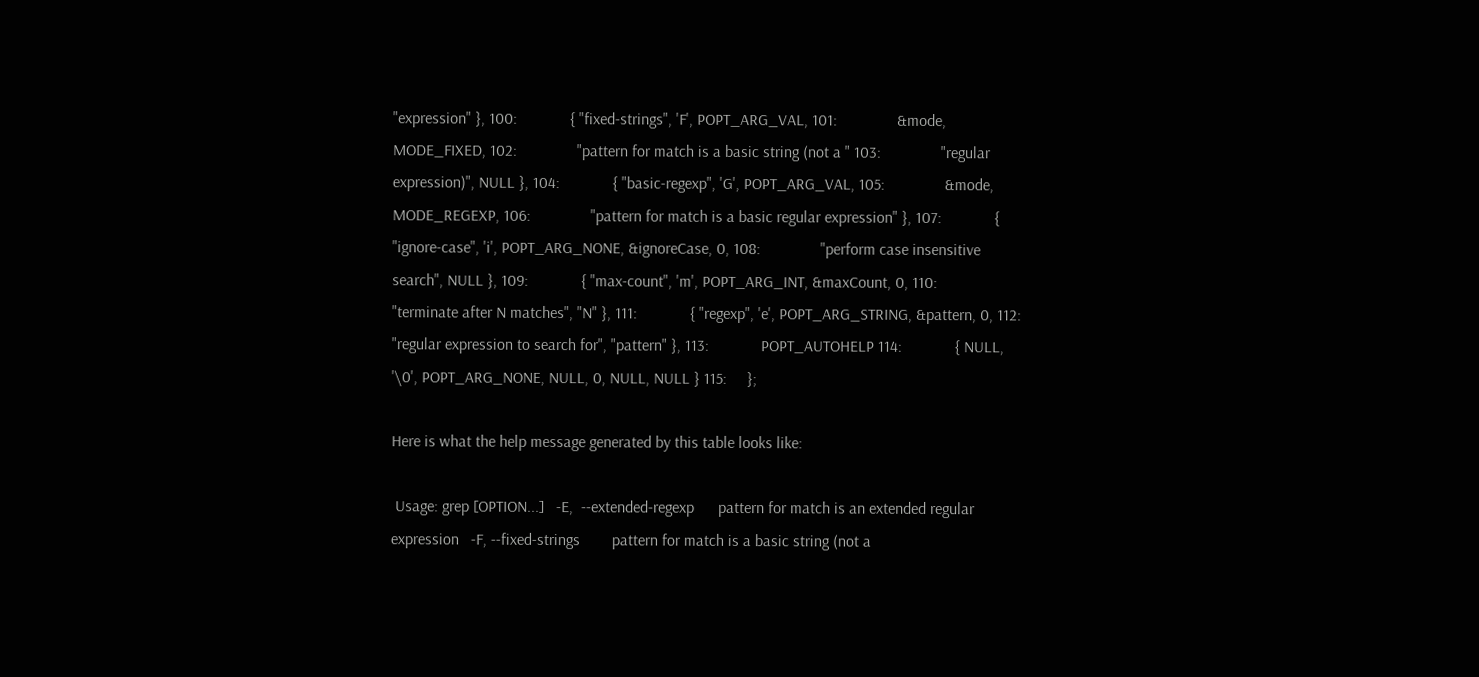"expression" }, 100:             { "fixed-strings", 'F', POPT_ARG_VAL, 101:               &mode, MODE_FIXED, 102:               "pattern for match is a basic string (not a " 103:               "regular expression)", NULL }, 104:             { "basic-regexp", 'G', POPT_ARG_VAL, 105:               &mode, MODE_REGEXP, 106:               "pattern for match is a basic regular expression" }, 107:             { "ignore-case", 'i', POPT_ARG_NONE, &ignoreCase, 0, 108:               "perform case insensitive search", NULL }, 109:             { "max-count", 'm', POPT_ARG_INT, &maxCount, 0, 110:               "terminate after N matches", "N" }, 111:             { "regexp", 'e', POPT_ARG_STRING, &pattern, 0, 112:               "regular expression to search for", "pattern" }, 113:             POPT_AUTOHELP 114:             { NULL, '\0', POPT_ARG_NONE, NULL, 0, NULL, NULL } 115:     };

Here is what the help message generated by this table looks like:

 Usage: grep [OPTION...]   -E,  --extended-regexp      pattern for match is an extended regular expression   -F, --fixed-strings        pattern for match is a basic string (not a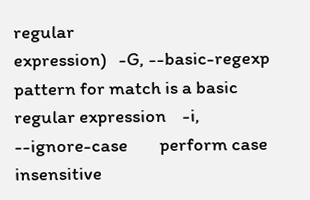regular                             expression)   -G, --basic-regexp      pattern for match is a basic regular expression    -i, --ignore-case        perform case insensitive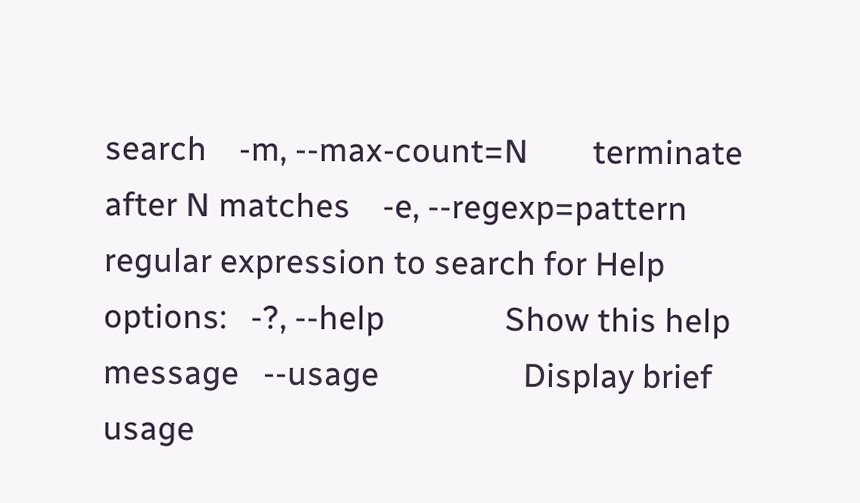search    -m, --max-count=N        terminate after N matches    -e, --regexp=pattern     regular expression to search for Help options:   -?, --help               Show this help message   --usage                  Display brief usage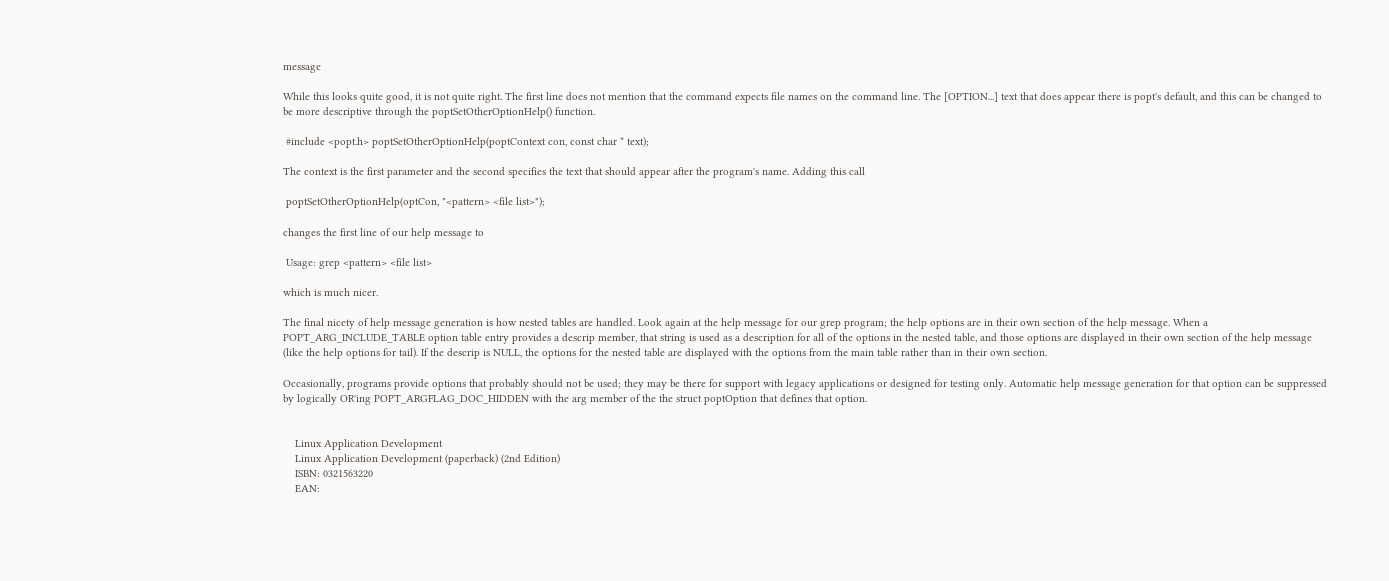message

While this looks quite good, it is not quite right. The first line does not mention that the command expects file names on the command line. The [OPTION...] text that does appear there is popt's default, and this can be changed to be more descriptive through the poptSetOtherOptionHelp() function.

 #include <popt.h> poptSetOtherOptionHelp(poptContext con, const char * text);

The context is the first parameter and the second specifies the text that should appear after the program's name. Adding this call

 poptSetOtherOptionHelp(optCon, "<pattern> <file list>");

changes the first line of our help message to

 Usage: grep <pattern> <file list>

which is much nicer.

The final nicety of help message generation is how nested tables are handled. Look again at the help message for our grep program; the help options are in their own section of the help message. When a POPT_ARG_INCLUDE_TABLE option table entry provides a descrip member, that string is used as a description for all of the options in the nested table, and those options are displayed in their own section of the help message (like the help options for tail). If the descrip is NULL, the options for the nested table are displayed with the options from the main table rather than in their own section.

Occasionally, programs provide options that probably should not be used; they may be there for support with legacy applications or designed for testing only. Automatic help message generation for that option can be suppressed by logically OR'ing POPT_ARGFLAG_DOC_HIDDEN with the arg member of the the struct poptOption that defines that option.


    Linux Application Development
    Linux Application Development (paperback) (2nd Edition)
    ISBN: 0321563220
    EAN: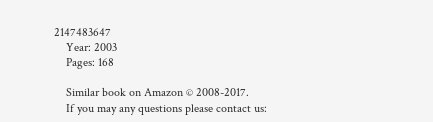2147483647
    Year: 2003
    Pages: 168

    Similar book on Amazon © 2008-2017.
    If you may any questions please contact us: